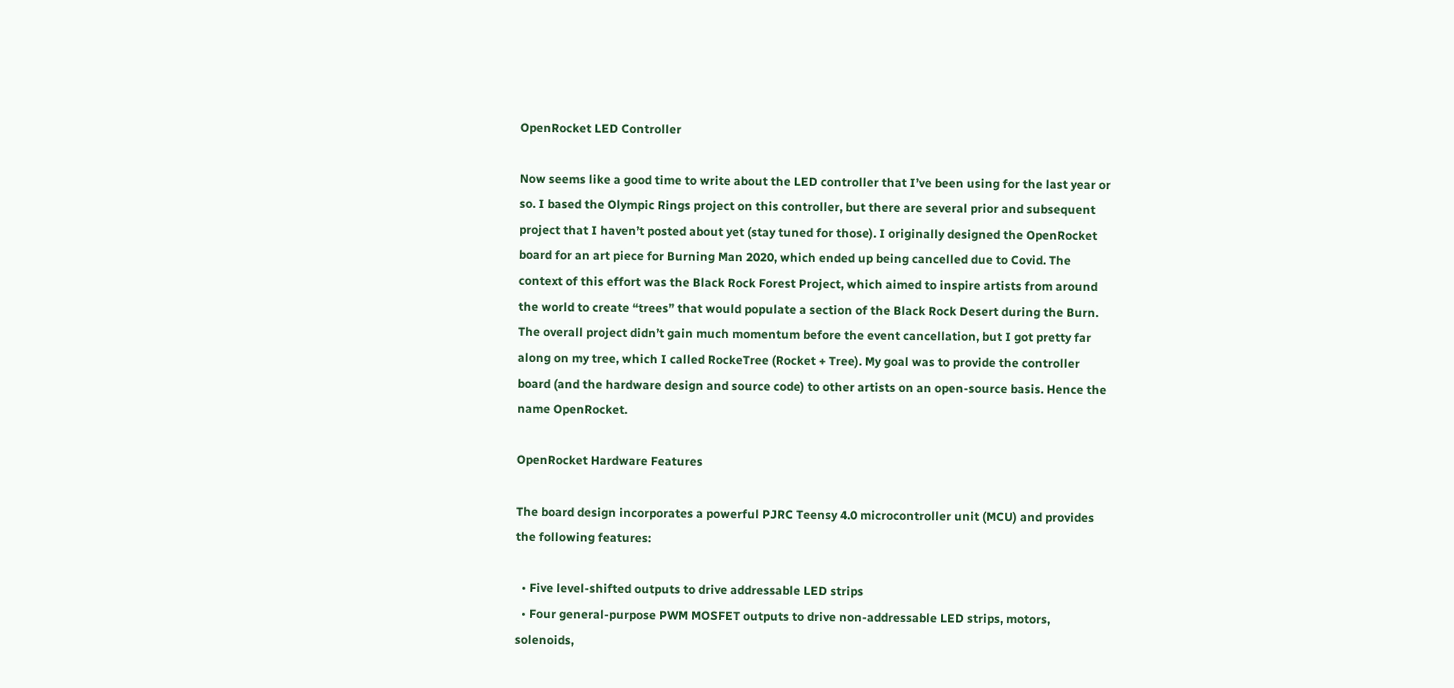OpenRocket LED Controller

Now seems like a good time to write about the LED controller that I’ve been using for the last year or so. I based the Olympic Rings project on this controller, but there are several prior and subsequent project that I haven’t posted about yet (stay tuned for those). I originally designed the OpenRocket board for an art piece for Burning Man 2020, which ended up being cancelled due to Covid. The context of this effort was the Black Rock Forest Project, which aimed to inspire artists from around the world to create “trees” that would populate a section of the Black Rock Desert during the Burn. The overall project didn’t gain much momentum before the event cancellation, but I got pretty far along on my tree, which I called RockeTree (Rocket + Tree). My goal was to provide the controller board (and the hardware design and source code) to other artists on an open-source basis. Hence the name OpenRocket.

OpenRocket Hardware Features

The board design incorporates a powerful PJRC Teensy 4.0 microcontroller unit (MCU) and provides the following features:

  • Five level-shifted outputs to drive addressable LED strips
  • Four general-purpose PWM MOSFET outputs to drive non-addressable LED strips, motors, solenoids,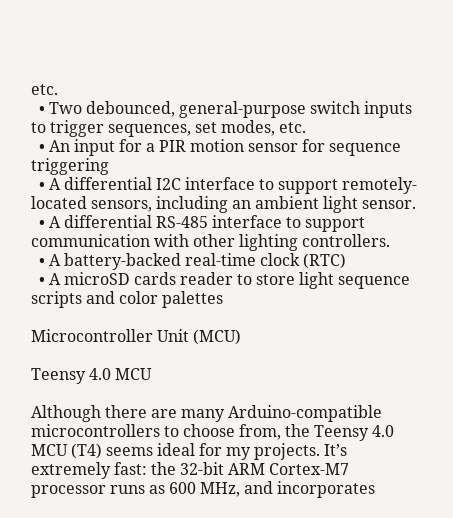etc.
  • Two debounced, general-purpose switch inputs to trigger sequences, set modes, etc.
  • An input for a PIR motion sensor for sequence triggering
  • A differential I2C interface to support remotely-located sensors, including an ambient light sensor.
  • A differential RS-485 interface to support communication with other lighting controllers.
  • A battery-backed real-time clock (RTC)
  • A microSD cards reader to store light sequence scripts and color palettes

Microcontroller Unit (MCU)

Teensy 4.0 MCU

Although there are many Arduino-compatible microcontrollers to choose from, the Teensy 4.0 MCU (T4) seems ideal for my projects. It’s extremely fast: the 32-bit ARM Cortex-M7 processor runs as 600 MHz, and incorporates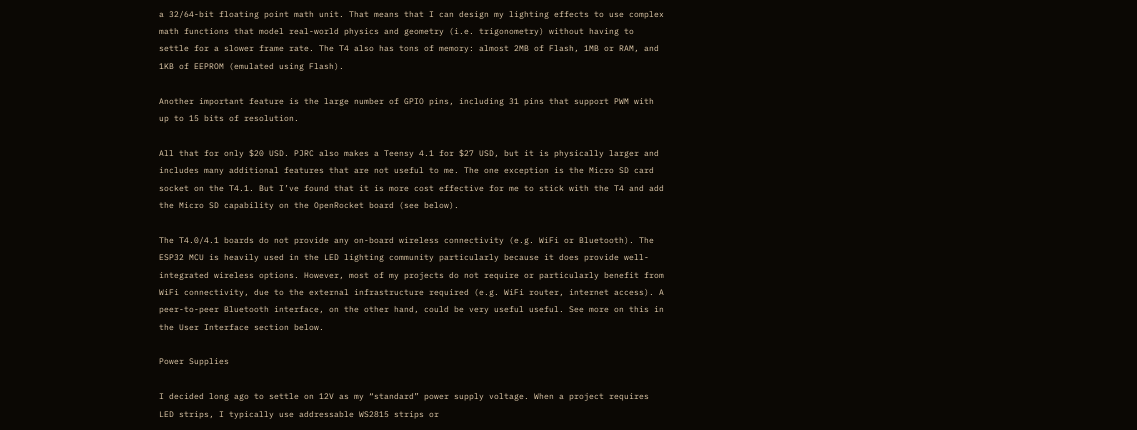a 32/64-bit floating point math unit. That means that I can design my lighting effects to use complex math functions that model real-world physics and geometry (i.e. trigonometry) without having to settle for a slower frame rate. The T4 also has tons of memory: almost 2MB of Flash, 1MB or RAM, and 1KB of EEPROM (emulated using Flash).

Another important feature is the large number of GPIO pins, including 31 pins that support PWM with up to 15 bits of resolution.

All that for only $20 USD. PJRC also makes a Teensy 4.1 for $27 USD, but it is physically larger and includes many additional features that are not useful to me. The one exception is the Micro SD card socket on the T4.1. But I’ve found that it is more cost effective for me to stick with the T4 and add the Micro SD capability on the OpenRocket board (see below).

The T4.0/4.1 boards do not provide any on-board wireless connectivity (e.g. WiFi or Bluetooth). The ESP32 MCU is heavily used in the LED lighting community particularly because it does provide well-integrated wireless options. However, most of my projects do not require or particularly benefit from WiFi connectivity, due to the external infrastructure required (e.g. WiFi router, internet access). A peer-to-peer Bluetooth interface, on the other hand, could be very useful useful. See more on this in the User Interface section below.

Power Supplies

I decided long ago to settle on 12V as my “standard” power supply voltage. When a project requires LED strips, I typically use addressable WS2815 strips or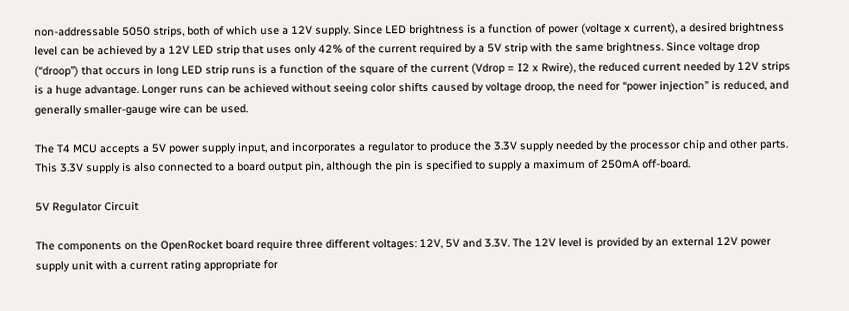non-addressable 5050 strips, both of which use a 12V supply. Since LED brightness is a function of power (voltage x current), a desired brightness level can be achieved by a 12V LED strip that uses only 42% of the current required by a 5V strip with the same brightness. Since voltage drop (“droop”) that occurs in long LED strip runs is a function of the square of the current (Vdrop = I2 x Rwire), the reduced current needed by 12V strips is a huge advantage. Longer runs can be achieved without seeing color shifts caused by voltage droop, the need for “power injection” is reduced, and generally smaller-gauge wire can be used.

The T4 MCU accepts a 5V power supply input, and incorporates a regulator to produce the 3.3V supply needed by the processor chip and other parts. This 3.3V supply is also connected to a board output pin, although the pin is specified to supply a maximum of 250mA off-board.

5V Regulator Circuit

The components on the OpenRocket board require three different voltages: 12V, 5V and 3.3V. The 12V level is provided by an external 12V power supply unit with a current rating appropriate for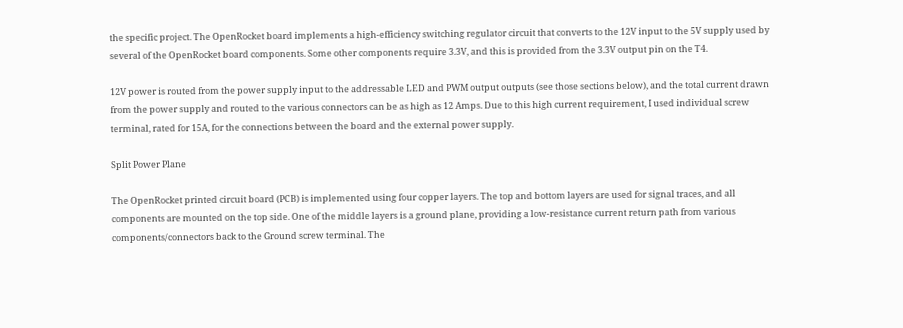the specific project. The OpenRocket board implements a high-efficiency switching regulator circuit that converts to the 12V input to the 5V supply used by several of the OpenRocket board components. Some other components require 3.3V, and this is provided from the 3.3V output pin on the T4.

12V power is routed from the power supply input to the addressable LED and PWM output outputs (see those sections below), and the total current drawn from the power supply and routed to the various connectors can be as high as 12 Amps. Due to this high current requirement, I used individual screw terminal, rated for 15A, for the connections between the board and the external power supply.

Split Power Plane

The OpenRocket printed circuit board (PCB) is implemented using four copper layers. The top and bottom layers are used for signal traces, and all components are mounted on the top side. One of the middle layers is a ground plane, providing a low-resistance current return path from various components/connectors back to the Ground screw terminal. The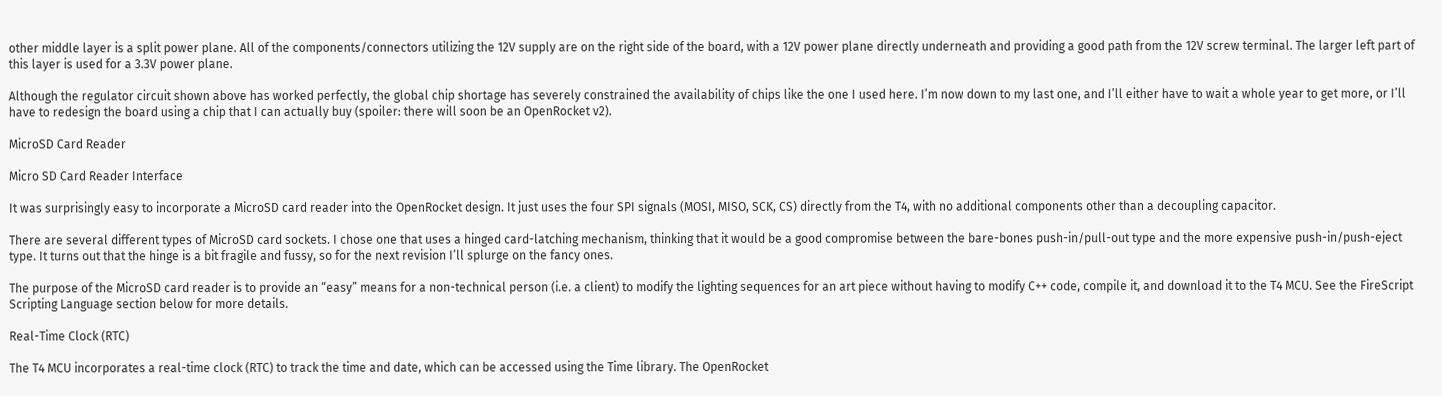other middle layer is a split power plane. All of the components/connectors utilizing the 12V supply are on the right side of the board, with a 12V power plane directly underneath and providing a good path from the 12V screw terminal. The larger left part of this layer is used for a 3.3V power plane.

Although the regulator circuit shown above has worked perfectly, the global chip shortage has severely constrained the availability of chips like the one I used here. I’m now down to my last one, and I’ll either have to wait a whole year to get more, or I’ll have to redesign the board using a chip that I can actually buy (spoiler: there will soon be an OpenRocket v2).

MicroSD Card Reader

Micro SD Card Reader Interface

It was surprisingly easy to incorporate a MicroSD card reader into the OpenRocket design. It just uses the four SPI signals (MOSI, MISO, SCK, CS) directly from the T4, with no additional components other than a decoupling capacitor.

There are several different types of MicroSD card sockets. I chose one that uses a hinged card-latching mechanism, thinking that it would be a good compromise between the bare-bones push-in/pull-out type and the more expensive push-in/push-eject type. It turns out that the hinge is a bit fragile and fussy, so for the next revision I’ll splurge on the fancy ones.

The purpose of the MicroSD card reader is to provide an “easy” means for a non-technical person (i.e. a client) to modify the lighting sequences for an art piece without having to modify C++ code, compile it, and download it to the T4 MCU. See the FireScript Scripting Language section below for more details.

Real-Time Clock (RTC)

The T4 MCU incorporates a real-time clock (RTC) to track the time and date, which can be accessed using the Time library. The OpenRocket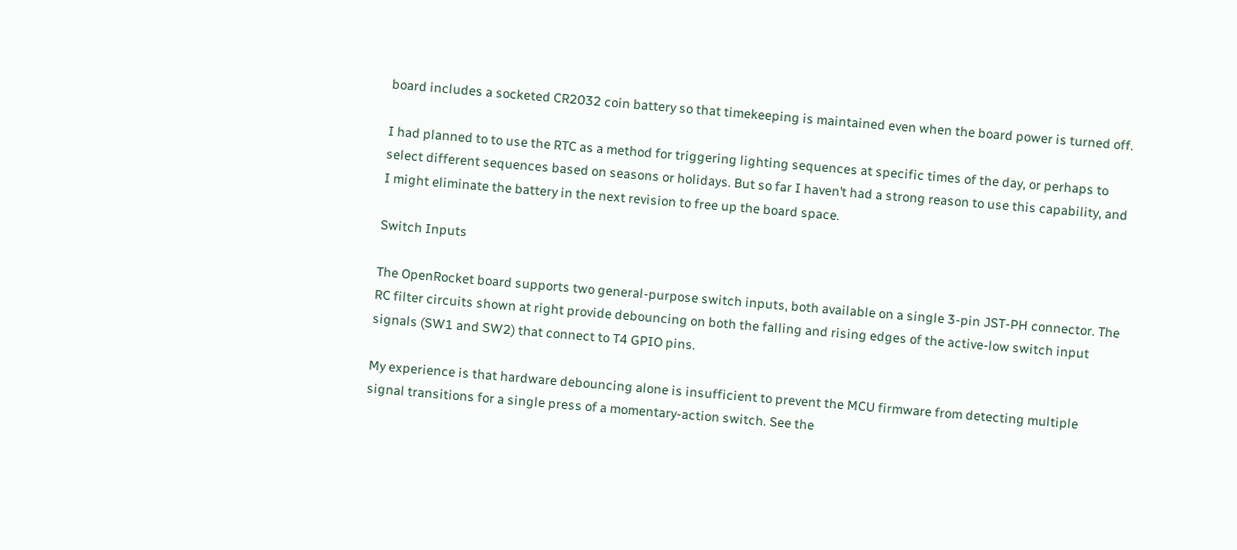board includes a socketed CR2032 coin battery so that timekeeping is maintained even when the board power is turned off.

I had planned to to use the RTC as a method for triggering lighting sequences at specific times of the day, or perhaps to select different sequences based on seasons or holidays. But so far I haven’t had a strong reason to use this capability, and I might eliminate the battery in the next revision to free up the board space.

Switch Inputs

The OpenRocket board supports two general-purpose switch inputs, both available on a single 3-pin JST-PH connector. The RC filter circuits shown at right provide debouncing on both the falling and rising edges of the active-low switch input signals (SW1 and SW2) that connect to T4 GPIO pins.

My experience is that hardware debouncing alone is insufficient to prevent the MCU firmware from detecting multiple signal transitions for a single press of a momentary-action switch. See the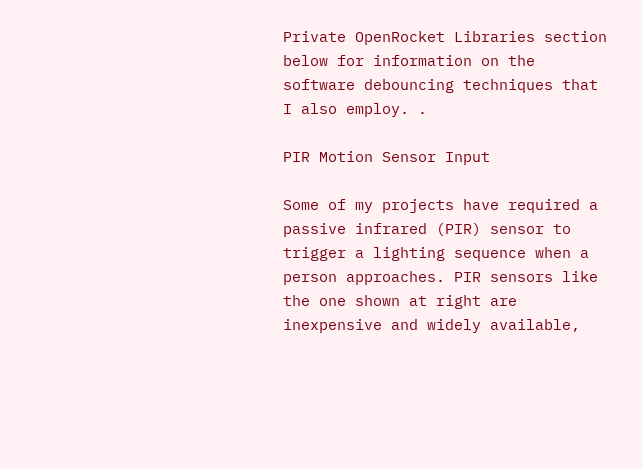Private OpenRocket Libraries section below for information on the software debouncing techniques that I also employ. .

PIR Motion Sensor Input

Some of my projects have required a passive infrared (PIR) sensor to trigger a lighting sequence when a person approaches. PIR sensors like the one shown at right are inexpensive and widely available,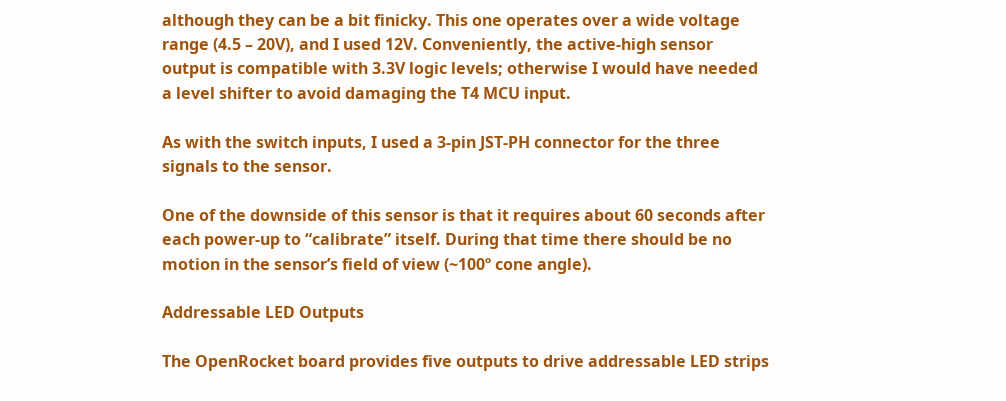although they can be a bit finicky. This one operates over a wide voltage range (4.5 – 20V), and I used 12V. Conveniently, the active-high sensor output is compatible with 3.3V logic levels; otherwise I would have needed a level shifter to avoid damaging the T4 MCU input.

As with the switch inputs, I used a 3-pin JST-PH connector for the three signals to the sensor.

One of the downside of this sensor is that it requires about 60 seconds after each power-up to “calibrate” itself. During that time there should be no motion in the sensor’s field of view (~100º cone angle).

Addressable LED Outputs

The OpenRocket board provides five outputs to drive addressable LED strips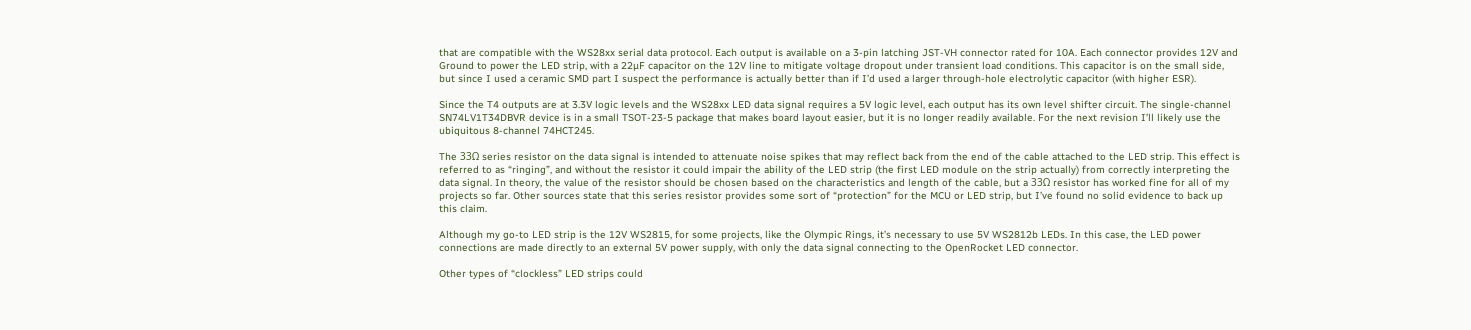that are compatible with the WS28xx serial data protocol. Each output is available on a 3-pin latching JST-VH connector rated for 10A. Each connector provides 12V and Ground to power the LED strip, with a 22µF capacitor on the 12V line to mitigate voltage dropout under transient load conditions. This capacitor is on the small side, but since I used a ceramic SMD part I suspect the performance is actually better than if I’d used a larger through-hole electrolytic capacitor (with higher ESR).

Since the T4 outputs are at 3.3V logic levels and the WS28xx LED data signal requires a 5V logic level, each output has its own level shifter circuit. The single-channel SN74LV1T34DBVR device is in a small TSOT-23-5 package that makes board layout easier, but it is no longer readily available. For the next revision I’ll likely use the ubiquitous 8-channel 74HCT245.

The 33Ω series resistor on the data signal is intended to attenuate noise spikes that may reflect back from the end of the cable attached to the LED strip. This effect is referred to as “ringing”, and without the resistor it could impair the ability of the LED strip (the first LED module on the strip actually) from correctly interpreting the data signal. In theory, the value of the resistor should be chosen based on the characteristics and length of the cable, but a 33Ω resistor has worked fine for all of my projects so far. Other sources state that this series resistor provides some sort of “protection” for the MCU or LED strip, but I’ve found no solid evidence to back up this claim.

Although my go-to LED strip is the 12V WS2815, for some projects, like the Olympic Rings, it’s necessary to use 5V WS2812b LEDs. In this case, the LED power connections are made directly to an external 5V power supply, with only the data signal connecting to the OpenRocket LED connector.

Other types of “clockless” LED strips could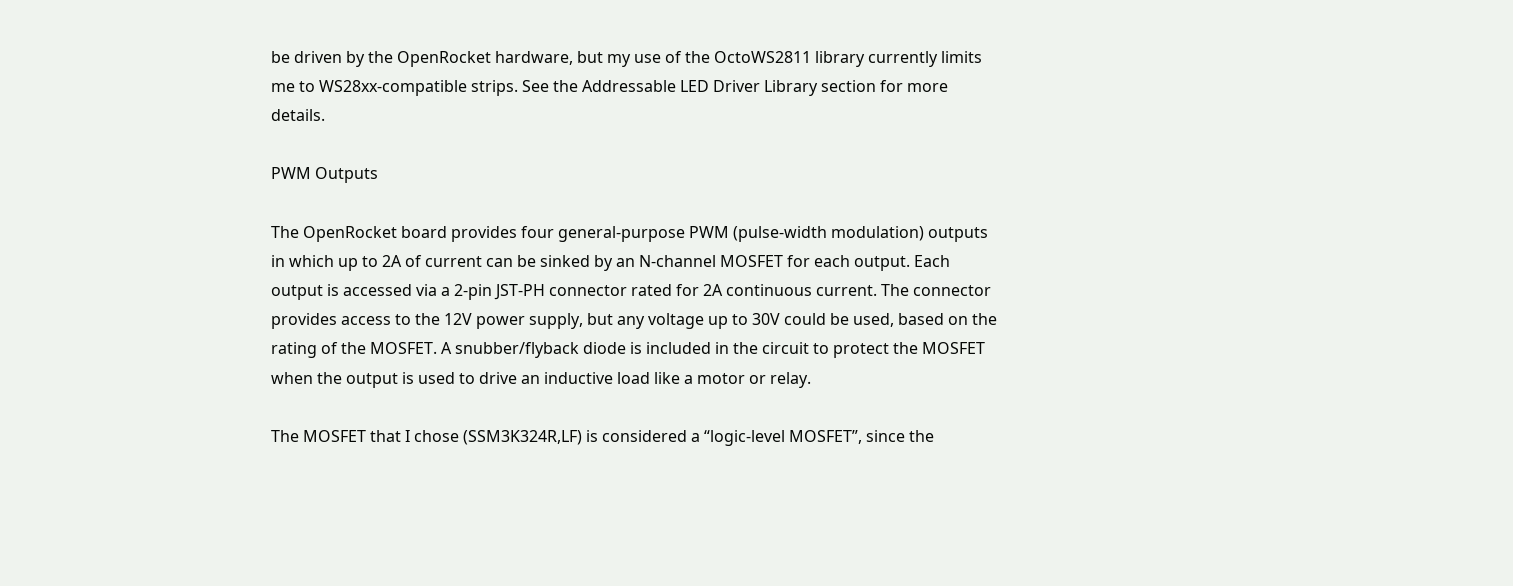be driven by the OpenRocket hardware, but my use of the OctoWS2811 library currently limits me to WS28xx-compatible strips. See the Addressable LED Driver Library section for more details.

PWM Outputs

The OpenRocket board provides four general-purpose PWM (pulse-width modulation) outputs in which up to 2A of current can be sinked by an N-channel MOSFET for each output. Each output is accessed via a 2-pin JST-PH connector rated for 2A continuous current. The connector provides access to the 12V power supply, but any voltage up to 30V could be used, based on the rating of the MOSFET. A snubber/flyback diode is included in the circuit to protect the MOSFET when the output is used to drive an inductive load like a motor or relay.

The MOSFET that I chose (SSM3K324R,LF) is considered a “logic-level MOSFET”, since the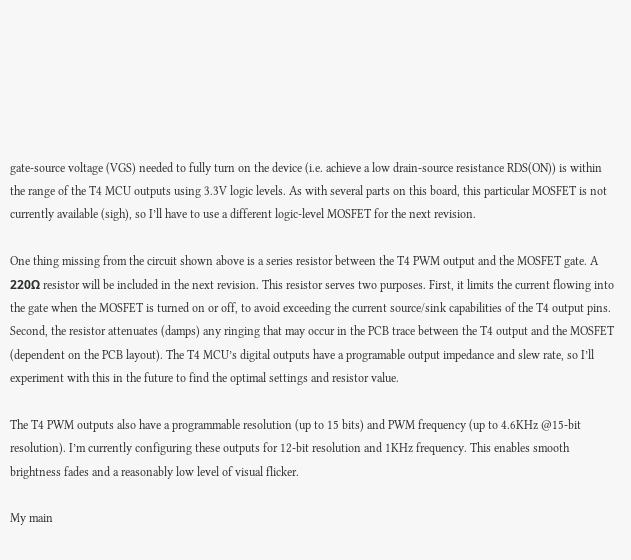gate-source voltage (VGS) needed to fully turn on the device (i.e. achieve a low drain-source resistance RDS(ON)) is within the range of the T4 MCU outputs using 3.3V logic levels. As with several parts on this board, this particular MOSFET is not currently available (sigh), so I’ll have to use a different logic-level MOSFET for the next revision.

One thing missing from the circuit shown above is a series resistor between the T4 PWM output and the MOSFET gate. A 220Ω resistor will be included in the next revision. This resistor serves two purposes. First, it limits the current flowing into the gate when the MOSFET is turned on or off, to avoid exceeding the current source/sink capabilities of the T4 output pins. Second, the resistor attenuates (damps) any ringing that may occur in the PCB trace between the T4 output and the MOSFET (dependent on the PCB layout). The T4 MCU’s digital outputs have a programable output impedance and slew rate, so I’ll experiment with this in the future to find the optimal settings and resistor value.

The T4 PWM outputs also have a programmable resolution (up to 15 bits) and PWM frequency (up to 4.6KHz @15-bit resolution). I’m currently configuring these outputs for 12-bit resolution and 1KHz frequency. This enables smooth brightness fades and a reasonably low level of visual flicker.

My main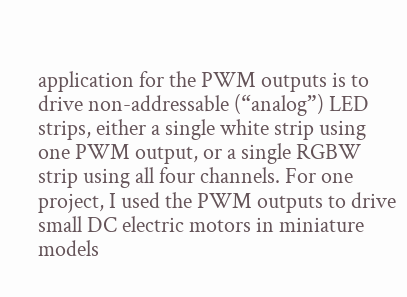application for the PWM outputs is to drive non-addressable (“analog”) LED strips, either a single white strip using one PWM output, or a single RGBW strip using all four channels. For one project, I used the PWM outputs to drive small DC electric motors in miniature models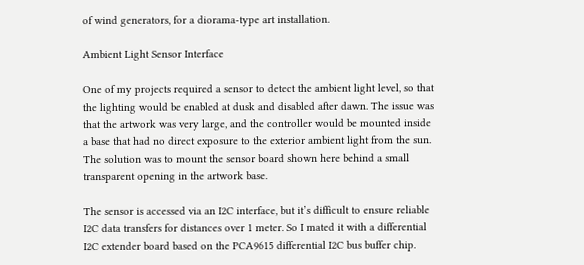of wind generators, for a diorama-type art installation.

Ambient Light Sensor Interface

One of my projects required a sensor to detect the ambient light level, so that the lighting would be enabled at dusk and disabled after dawn. The issue was that the artwork was very large, and the controller would be mounted inside a base that had no direct exposure to the exterior ambient light from the sun. The solution was to mount the sensor board shown here behind a small transparent opening in the artwork base.

The sensor is accessed via an I2C interface, but it’s difficult to ensure reliable I2C data transfers for distances over 1 meter. So I mated it with a differential I2C extender board based on the PCA9615 differential I2C bus buffer chip.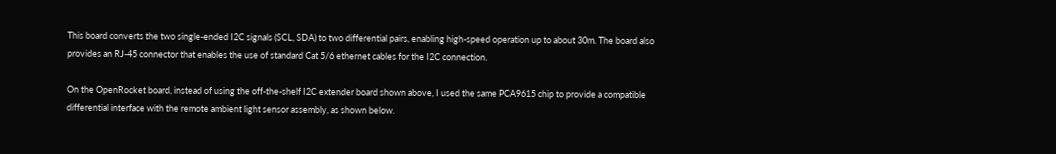This board converts the two single-ended I2C signals (SCL, SDA) to two differential pairs, enabling high-speed operation up to about 30m. The board also provides an RJ-45 connector that enables the use of standard Cat 5/6 ethernet cables for the I2C connection.

On the OpenRocket board, instead of using the off-the-shelf I2C extender board shown above, I used the same PCA9615 chip to provide a compatible differential interface with the remote ambient light sensor assembly, as shown below.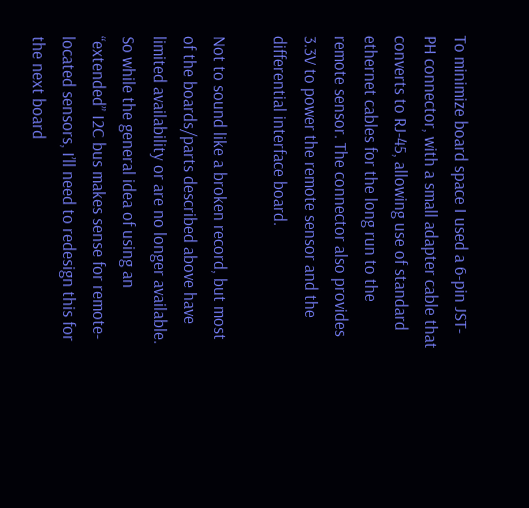To minimize board space I used a 6-pin JST-PH connector, with a small adapter cable that converts to RJ-45, allowing use of standard ethernet cables for the long run to the remote sensor. The connector also provides 3.3V to power the remote sensor and the differential interface board.

Not to sound like a broken record, but most of the boards/parts described above have limited availability or are no longer available. So while the general idea of using an “extended” I2C bus makes sense for remote-located sensors, I’ll need to redesign this for the next board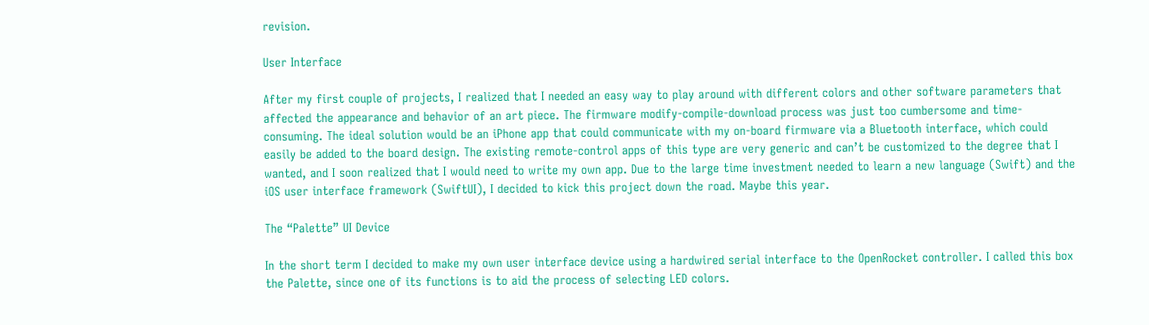revision.

User Interface

After my first couple of projects, I realized that I needed an easy way to play around with different colors and other software parameters that affected the appearance and behavior of an art piece. The firmware modify-compile-download process was just too cumbersome and time-consuming. The ideal solution would be an iPhone app that could communicate with my on-board firmware via a Bluetooth interface, which could easily be added to the board design. The existing remote-control apps of this type are very generic and can’t be customized to the degree that I wanted, and I soon realized that I would need to write my own app. Due to the large time investment needed to learn a new language (Swift) and the iOS user interface framework (SwiftUI), I decided to kick this project down the road. Maybe this year.

The “Palette” UI Device

In the short term I decided to make my own user interface device using a hardwired serial interface to the OpenRocket controller. I called this box the Palette, since one of its functions is to aid the process of selecting LED colors.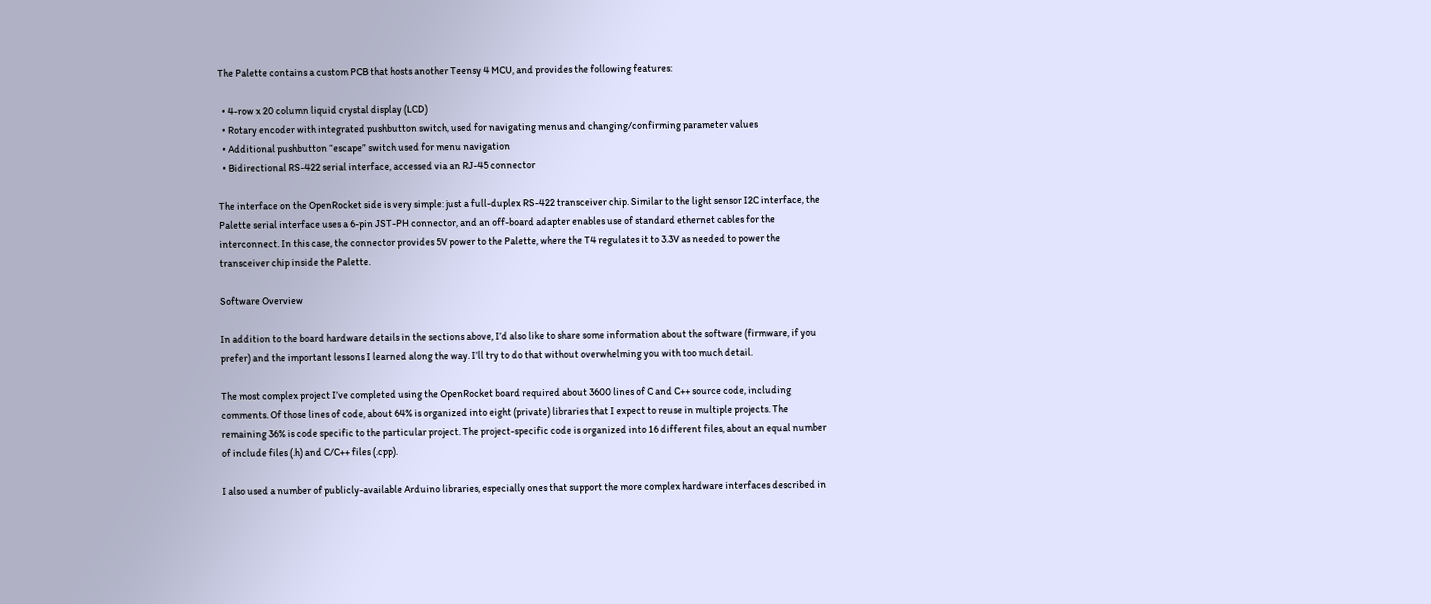The Palette contains a custom PCB that hosts another Teensy 4 MCU, and provides the following features:

  • 4-row x 20 column liquid crystal display (LCD)
  • Rotary encoder with integrated pushbutton switch, used for navigating menus and changing/confirming parameter values
  • Additional pushbutton “escape” switch used for menu navigation
  • Bidirectional RS-422 serial interface, accessed via an RJ-45 connector

The interface on the OpenRocket side is very simple: just a full-duplex RS-422 transceiver chip. Similar to the light sensor I2C interface, the Palette serial interface uses a 6-pin JST-PH connector, and an off-board adapter enables use of standard ethernet cables for the interconnect. In this case, the connector provides 5V power to the Palette, where the T4 regulates it to 3.3V as needed to power the transceiver chip inside the Palette.

Software Overview

In addition to the board hardware details in the sections above, I’d also like to share some information about the software (firmware, if you prefer) and the important lessons I learned along the way. I’ll try to do that without overwhelming you with too much detail.

The most complex project I’ve completed using the OpenRocket board required about 3600 lines of C and C++ source code, including comments. Of those lines of code, about 64% is organized into eight (private) libraries that I expect to reuse in multiple projects. The remaining 36% is code specific to the particular project. The project-specific code is organized into 16 different files, about an equal number of include files (.h) and C/C++ files (.cpp).

I also used a number of publicly-available Arduino libraries, especially ones that support the more complex hardware interfaces described in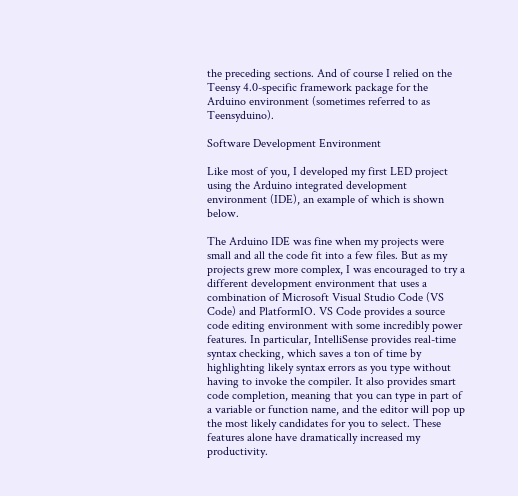the preceding sections. And of course I relied on the Teensy 4.0-specific framework package for the Arduino environment (sometimes referred to as Teensyduino).

Software Development Environment

Like most of you, I developed my first LED project using the Arduino integrated development environment (IDE), an example of which is shown below.

The Arduino IDE was fine when my projects were small and all the code fit into a few files. But as my projects grew more complex, I was encouraged to try a different development environment that uses a combination of Microsoft Visual Studio Code (VS Code) and PlatformIO. VS Code provides a source code editing environment with some incredibly power features. In particular, IntelliSense provides real-time syntax checking, which saves a ton of time by highlighting likely syntax errors as you type without having to invoke the compiler. It also provides smart code completion, meaning that you can type in part of a variable or function name, and the editor will pop up the most likely candidates for you to select. These features alone have dramatically increased my productivity.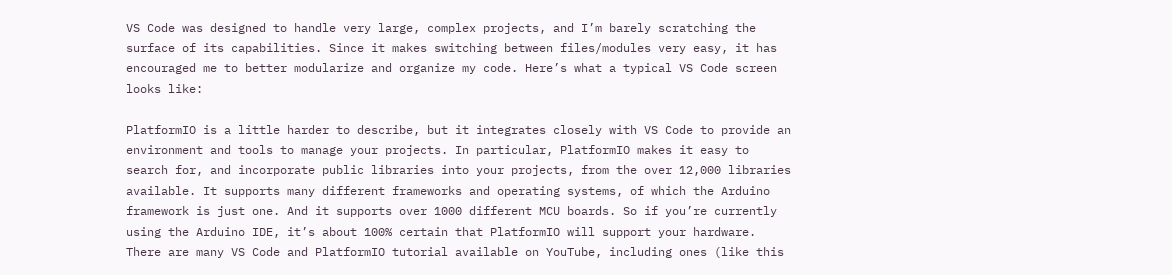VS Code was designed to handle very large, complex projects, and I’m barely scratching the surface of its capabilities. Since it makes switching between files/modules very easy, it has encouraged me to better modularize and organize my code. Here’s what a typical VS Code screen looks like:

PlatformIO is a little harder to describe, but it integrates closely with VS Code to provide an environment and tools to manage your projects. In particular, PlatformIO makes it easy to search for, and incorporate public libraries into your projects, from the over 12,000 libraries available. It supports many different frameworks and operating systems, of which the Arduino framework is just one. And it supports over 1000 different MCU boards. So if you’re currently using the Arduino IDE, it’s about 100% certain that PlatformIO will support your hardware. There are many VS Code and PlatformIO tutorial available on YouTube, including ones (like this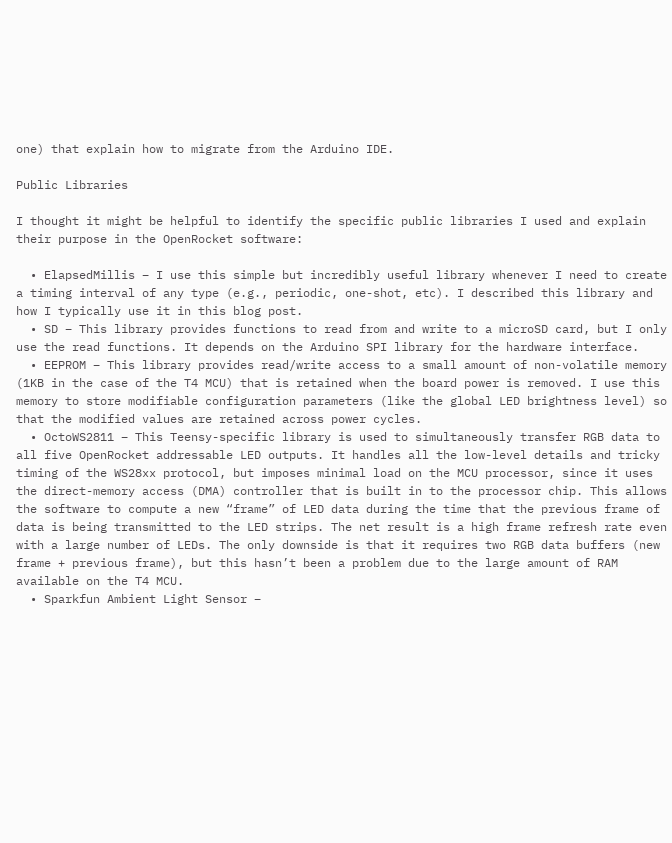one) that explain how to migrate from the Arduino IDE.

Public Libraries

I thought it might be helpful to identify the specific public libraries I used and explain their purpose in the OpenRocket software:

  • ElapsedMillis – I use this simple but incredibly useful library whenever I need to create a timing interval of any type (e.g., periodic, one-shot, etc). I described this library and how I typically use it in this blog post.
  • SD – This library provides functions to read from and write to a microSD card, but I only use the read functions. It depends on the Arduino SPI library for the hardware interface.
  • EEPROM – This library provides read/write access to a small amount of non-volatile memory (1KB in the case of the T4 MCU) that is retained when the board power is removed. I use this memory to store modifiable configuration parameters (like the global LED brightness level) so that the modified values are retained across power cycles.
  • OctoWS2811 – This Teensy-specific library is used to simultaneously transfer RGB data to all five OpenRocket addressable LED outputs. It handles all the low-level details and tricky timing of the WS28xx protocol, but imposes minimal load on the MCU processor, since it uses the direct-memory access (DMA) controller that is built in to the processor chip. This allows the software to compute a new “frame” of LED data during the time that the previous frame of data is being transmitted to the LED strips. The net result is a high frame refresh rate even with a large number of LEDs. The only downside is that it requires two RGB data buffers (new frame + previous frame), but this hasn’t been a problem due to the large amount of RAM available on the T4 MCU.
  • Sparkfun Ambient Light Sensor –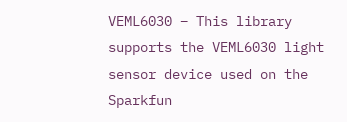VEML6030 – This library supports the VEML6030 light sensor device used on the Sparkfun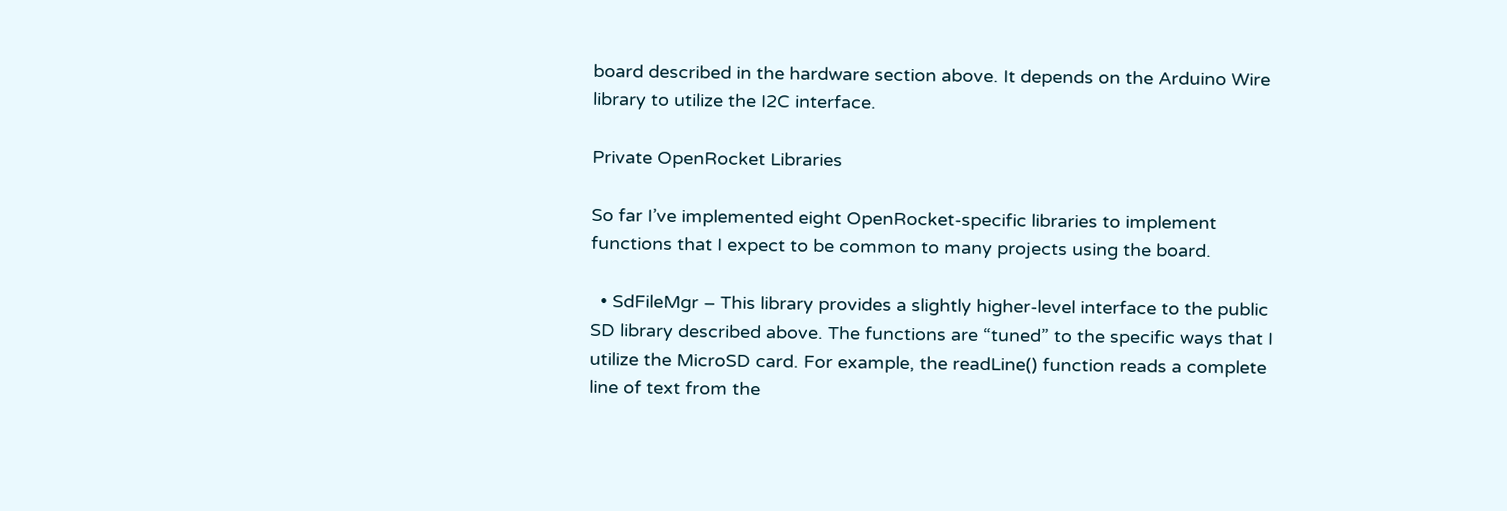board described in the hardware section above. It depends on the Arduino Wire library to utilize the I2C interface.

Private OpenRocket Libraries

So far I’ve implemented eight OpenRocket-specific libraries to implement functions that I expect to be common to many projects using the board.

  • SdFileMgr – This library provides a slightly higher-level interface to the public SD library described above. The functions are “tuned” to the specific ways that I utilize the MicroSD card. For example, the readLine() function reads a complete line of text from the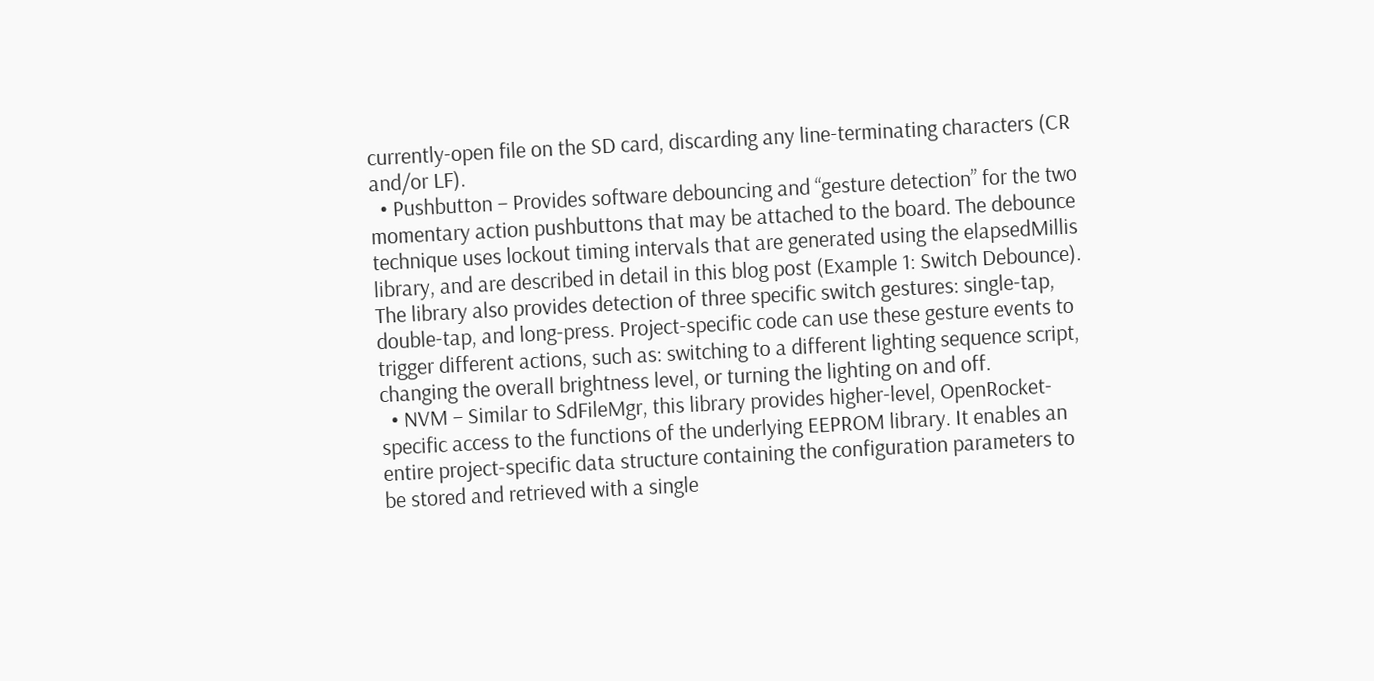currently-open file on the SD card, discarding any line-terminating characters (CR and/or LF).
  • Pushbutton – Provides software debouncing and “gesture detection” for the two momentary action pushbuttons that may be attached to the board. The debounce technique uses lockout timing intervals that are generated using the elapsedMillis library, and are described in detail in this blog post (Example 1: Switch Debounce). The library also provides detection of three specific switch gestures: single-tap, double-tap, and long-press. Project-specific code can use these gesture events to trigger different actions, such as: switching to a different lighting sequence script, changing the overall brightness level, or turning the lighting on and off.
  • NVM – Similar to SdFileMgr, this library provides higher-level, OpenRocket-specific access to the functions of the underlying EEPROM library. It enables an entire project-specific data structure containing the configuration parameters to be stored and retrieved with a single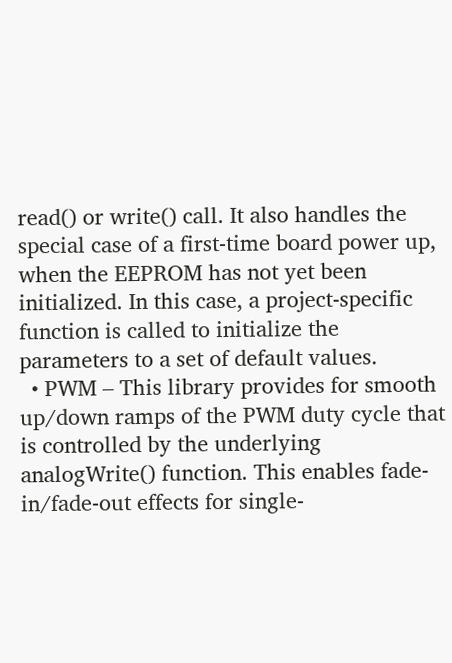read() or write() call. It also handles the special case of a first-time board power up, when the EEPROM has not yet been initialized. In this case, a project-specific function is called to initialize the parameters to a set of default values.
  • PWM – This library provides for smooth up/down ramps of the PWM duty cycle that is controlled by the underlying analogWrite() function. This enables fade-in/fade-out effects for single-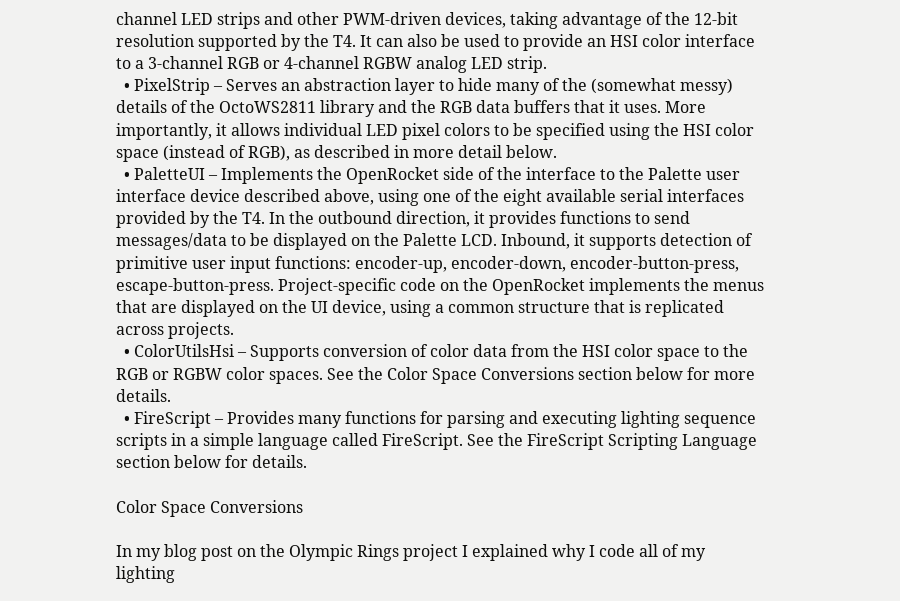channel LED strips and other PWM-driven devices, taking advantage of the 12-bit resolution supported by the T4. It can also be used to provide an HSI color interface to a 3-channel RGB or 4-channel RGBW analog LED strip.
  • PixelStrip – Serves an abstraction layer to hide many of the (somewhat messy) details of the OctoWS2811 library and the RGB data buffers that it uses. More importantly, it allows individual LED pixel colors to be specified using the HSI color space (instead of RGB), as described in more detail below.
  • PaletteUI – Implements the OpenRocket side of the interface to the Palette user interface device described above, using one of the eight available serial interfaces provided by the T4. In the outbound direction, it provides functions to send messages/data to be displayed on the Palette LCD. Inbound, it supports detection of primitive user input functions: encoder-up, encoder-down, encoder-button-press, escape-button-press. Project-specific code on the OpenRocket implements the menus that are displayed on the UI device, using a common structure that is replicated across projects.
  • ColorUtilsHsi – Supports conversion of color data from the HSI color space to the RGB or RGBW color spaces. See the Color Space Conversions section below for more details.
  • FireScript – Provides many functions for parsing and executing lighting sequence scripts in a simple language called FireScript. See the FireScript Scripting Language section below for details.

Color Space Conversions

In my blog post on the Olympic Rings project I explained why I code all of my lighting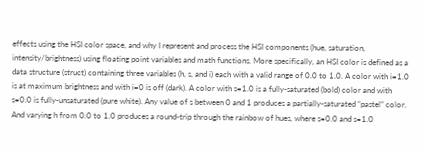effects using the HSI color space, and why I represent and process the HSI components (hue, saturation, intensity/brightness) using floating point variables and math functions. More specifically, an HSI color is defined as a data structure (struct) containing three variables (h, s, and i) each with a valid range of 0.0 to 1.0. A color with i=1.0 is at maximum brightness and with i=0 is off (dark). A color with s=1.0 is a fully-saturated (bold) color and with s=0.0 is fully-unsaturated (pure white). Any value of s between 0 and 1 produces a partially-saturated “pastel” color. And varying h from 0.0 to 1.0 produces a round-trip through the rainbow of hues, where s=0.0 and s=1.0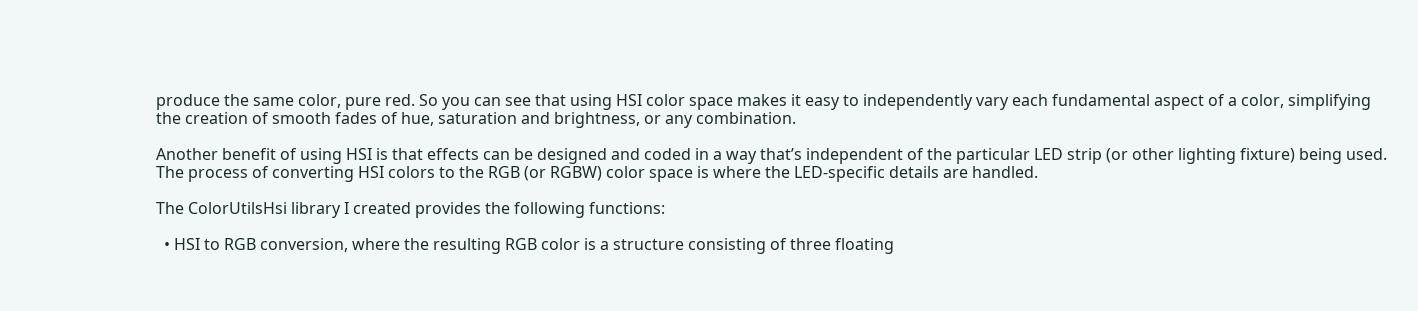produce the same color, pure red. So you can see that using HSI color space makes it easy to independently vary each fundamental aspect of a color, simplifying the creation of smooth fades of hue, saturation and brightness, or any combination.

Another benefit of using HSI is that effects can be designed and coded in a way that’s independent of the particular LED strip (or other lighting fixture) being used. The process of converting HSI colors to the RGB (or RGBW) color space is where the LED-specific details are handled.

The ColorUtilsHsi library I created provides the following functions:

  • HSI to RGB conversion, where the resulting RGB color is a structure consisting of three floating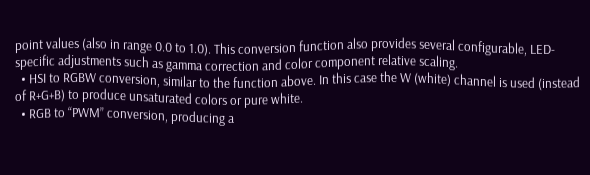point values (also in range 0.0 to 1.0). This conversion function also provides several configurable, LED-specific adjustments such as gamma correction and color component relative scaling.
  • HSI to RGBW conversion, similar to the function above. In this case the W (white) channel is used (instead of R+G+B) to produce unsaturated colors or pure white.
  • RGB to “PWM” conversion, producing a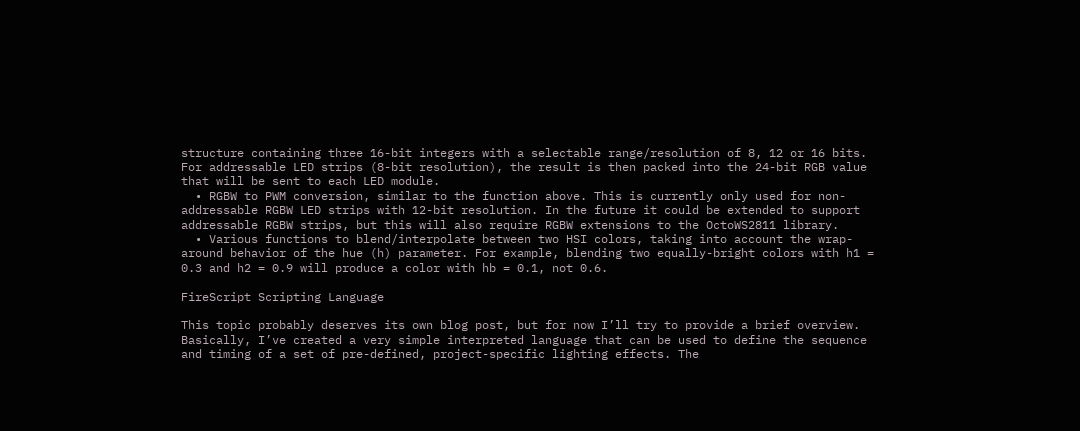structure containing three 16-bit integers with a selectable range/resolution of 8, 12 or 16 bits. For addressable LED strips (8-bit resolution), the result is then packed into the 24-bit RGB value that will be sent to each LED module.
  • RGBW to PWM conversion, similar to the function above. This is currently only used for non-addressable RGBW LED strips with 12-bit resolution. In the future it could be extended to support addressable RGBW strips, but this will also require RGBW extensions to the OctoWS2811 library.
  • Various functions to blend/interpolate between two HSI colors, taking into account the wrap-around behavior of the hue (h) parameter. For example, blending two equally-bright colors with h1 = 0.3 and h2 = 0.9 will produce a color with hb = 0.1, not 0.6.

FireScript Scripting Language

This topic probably deserves its own blog post, but for now I’ll try to provide a brief overview. Basically, I’ve created a very simple interpreted language that can be used to define the sequence and timing of a set of pre-defined, project-specific lighting effects. The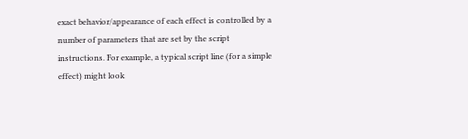exact behavior/appearance of each effect is controlled by a number of parameters that are set by the script instructions. For example, a typical script line (for a simple effect) might look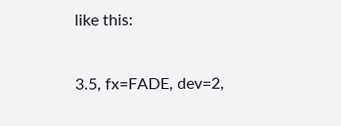like this:

3.5, fx=FADE, dev=2,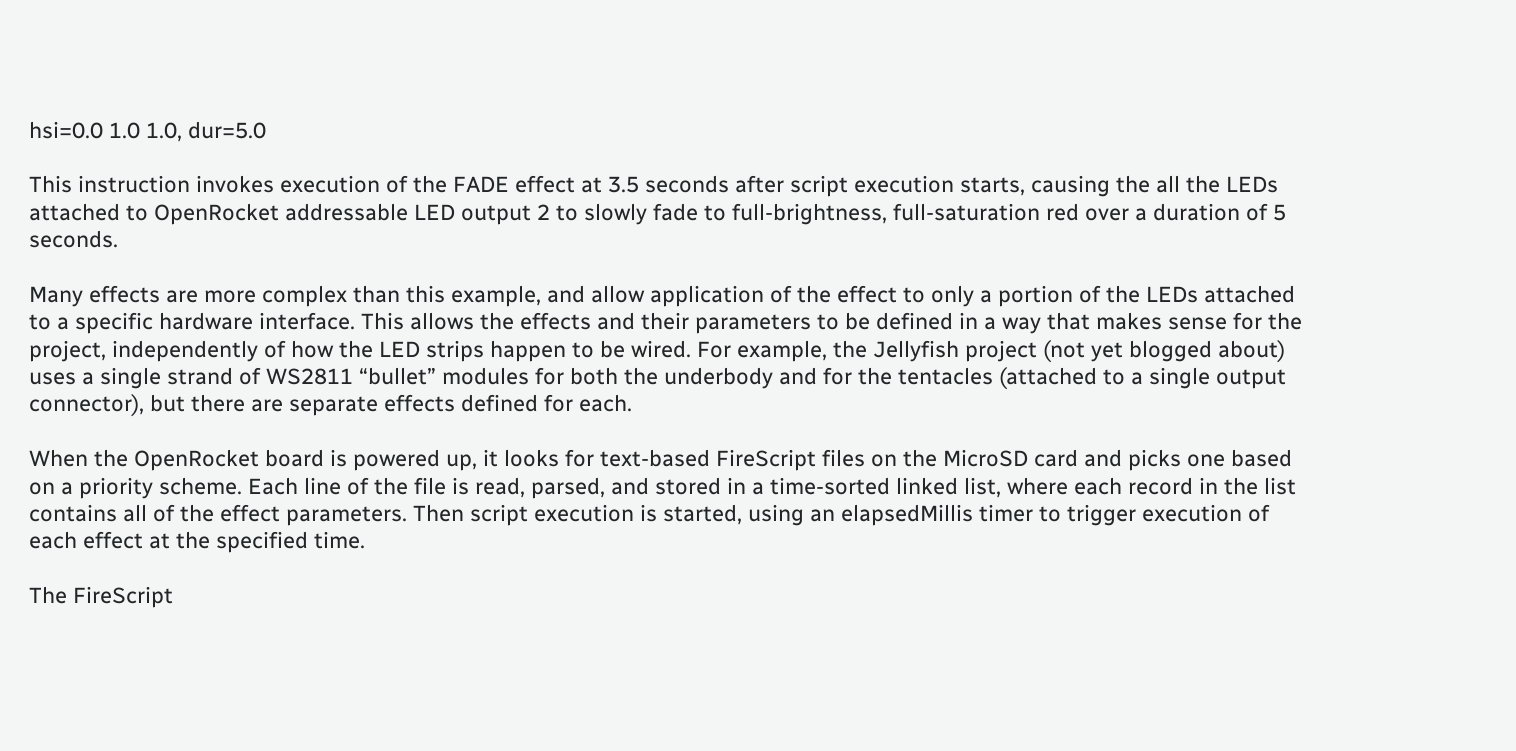hsi=0.0 1.0 1.0, dur=5.0

This instruction invokes execution of the FADE effect at 3.5 seconds after script execution starts, causing the all the LEDs attached to OpenRocket addressable LED output 2 to slowly fade to full-brightness, full-saturation red over a duration of 5 seconds.

Many effects are more complex than this example, and allow application of the effect to only a portion of the LEDs attached to a specific hardware interface. This allows the effects and their parameters to be defined in a way that makes sense for the project, independently of how the LED strips happen to be wired. For example, the Jellyfish project (not yet blogged about) uses a single strand of WS2811 “bullet” modules for both the underbody and for the tentacles (attached to a single output connector), but there are separate effects defined for each.

When the OpenRocket board is powered up, it looks for text-based FireScript files on the MicroSD card and picks one based on a priority scheme. Each line of the file is read, parsed, and stored in a time-sorted linked list, where each record in the list contains all of the effect parameters. Then script execution is started, using an elapsedMillis timer to trigger execution of each effect at the specified time.

The FireScript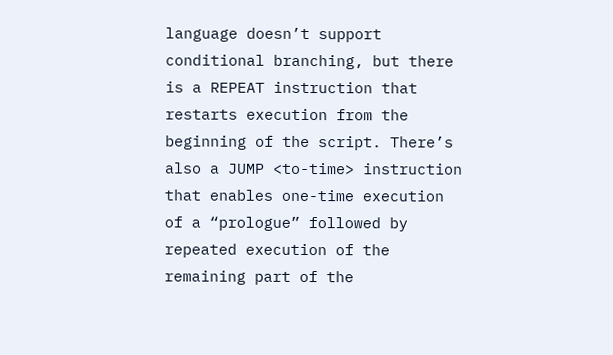language doesn’t support conditional branching, but there is a REPEAT instruction that restarts execution from the beginning of the script. There’s also a JUMP <to-time> instruction that enables one-time execution of a “prologue” followed by repeated execution of the remaining part of the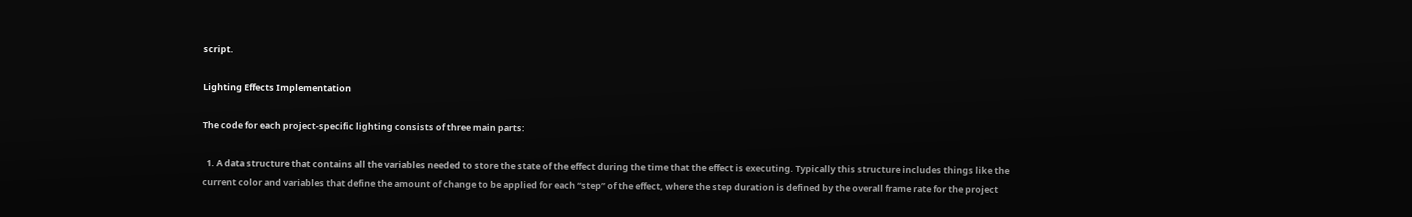script.

Lighting Effects Implementation

The code for each project-specific lighting consists of three main parts:

  1. A data structure that contains all the variables needed to store the state of the effect during the time that the effect is executing. Typically this structure includes things like the current color and variables that define the amount of change to be applied for each “step” of the effect, where the step duration is defined by the overall frame rate for the project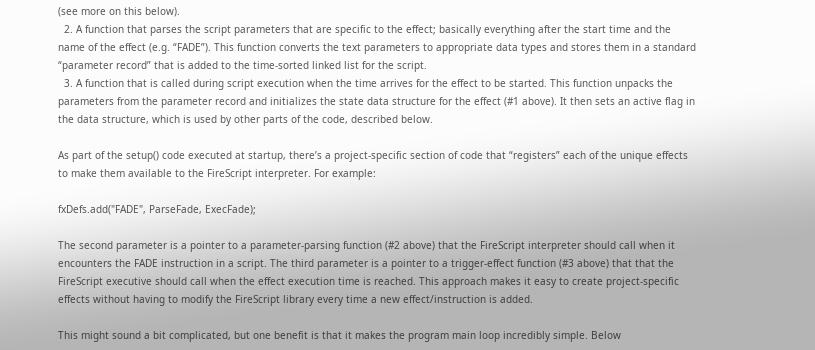(see more on this below).
  2. A function that parses the script parameters that are specific to the effect; basically everything after the start time and the name of the effect (e.g. “FADE”). This function converts the text parameters to appropriate data types and stores them in a standard “parameter record” that is added to the time-sorted linked list for the script.
  3. A function that is called during script execution when the time arrives for the effect to be started. This function unpacks the parameters from the parameter record and initializes the state data structure for the effect (#1 above). It then sets an active flag in the data structure, which is used by other parts of the code, described below.

As part of the setup() code executed at startup, there’s a project-specific section of code that “registers” each of the unique effects to make them available to the FireScript interpreter. For example:

fxDefs.add("FADE", ParseFade, ExecFade);

The second parameter is a pointer to a parameter-parsing function (#2 above) that the FireScript interpreter should call when it encounters the FADE instruction in a script. The third parameter is a pointer to a trigger-effect function (#3 above) that that the FireScript executive should call when the effect execution time is reached. This approach makes it easy to create project-specific effects without having to modify the FireScript library every time a new effect/instruction is added.

This might sound a bit complicated, but one benefit is that it makes the program main loop incredibly simple. Below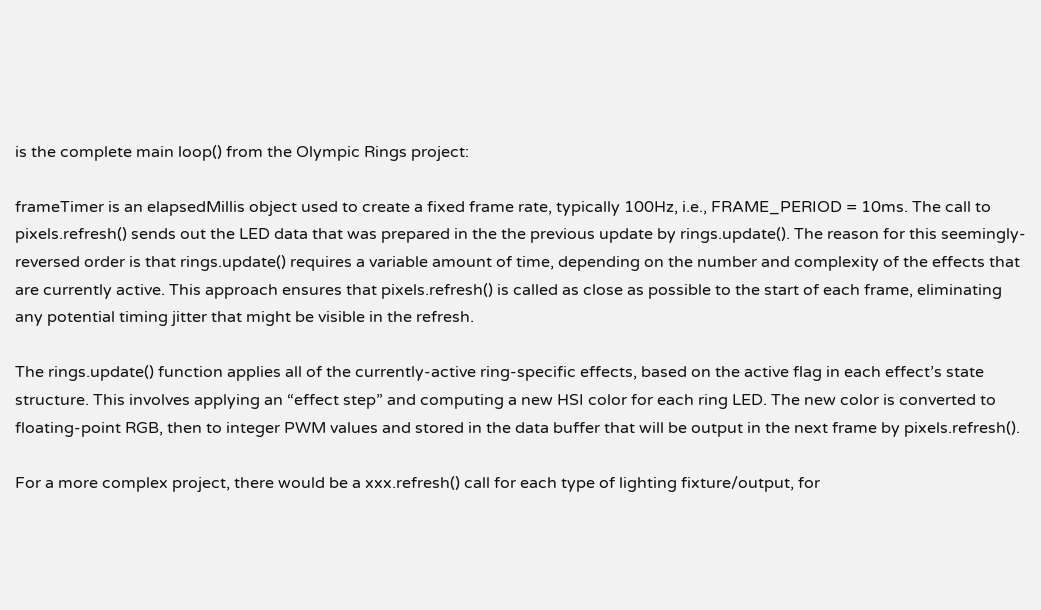is the complete main loop() from the Olympic Rings project:

frameTimer is an elapsedMillis object used to create a fixed frame rate, typically 100Hz, i.e., FRAME_PERIOD = 10ms. The call to pixels.refresh() sends out the LED data that was prepared in the the previous update by rings.update(). The reason for this seemingly-reversed order is that rings.update() requires a variable amount of time, depending on the number and complexity of the effects that are currently active. This approach ensures that pixels.refresh() is called as close as possible to the start of each frame, eliminating any potential timing jitter that might be visible in the refresh.

The rings.update() function applies all of the currently-active ring-specific effects, based on the active flag in each effect’s state structure. This involves applying an “effect step” and computing a new HSI color for each ring LED. The new color is converted to floating-point RGB, then to integer PWM values and stored in the data buffer that will be output in the next frame by pixels.refresh().

For a more complex project, there would be a xxx.refresh() call for each type of lighting fixture/output, for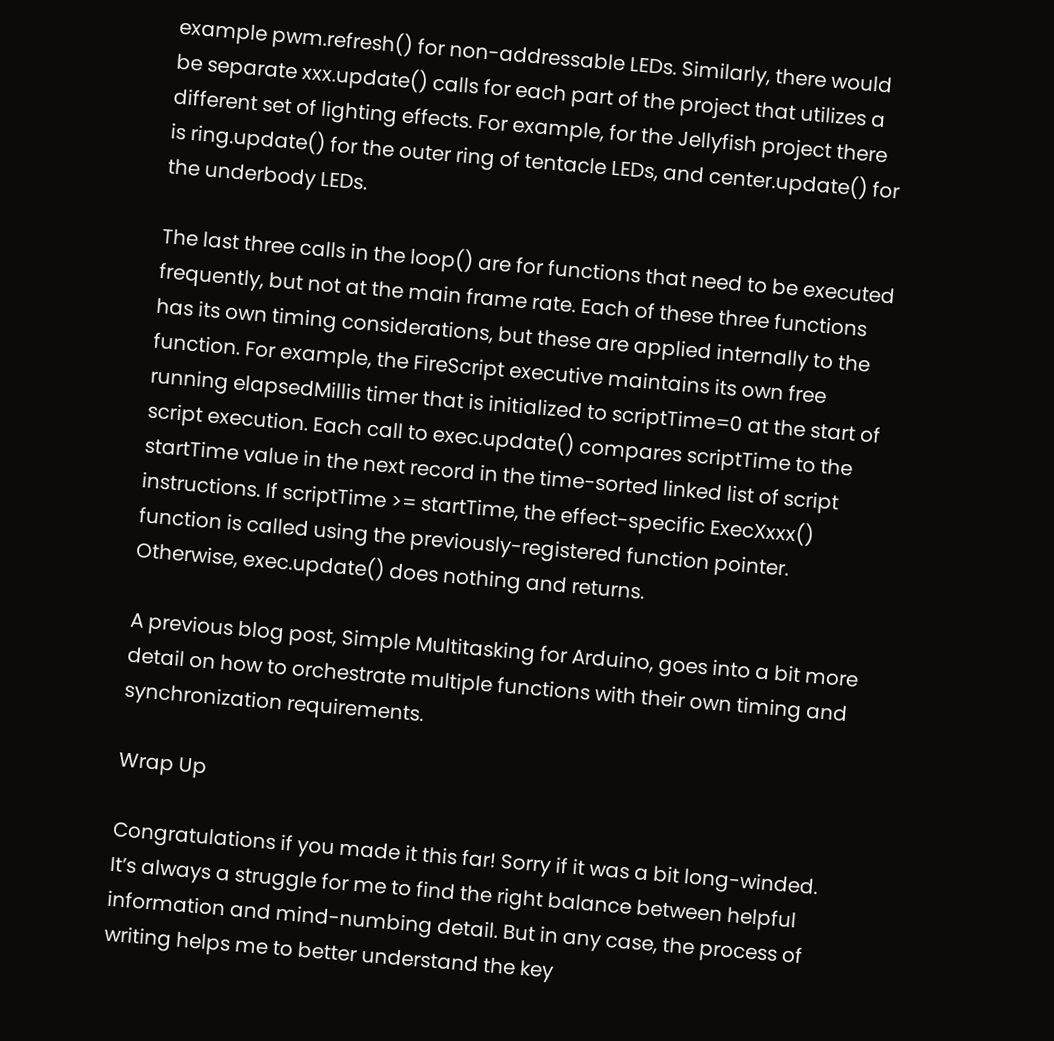example pwm.refresh() for non-addressable LEDs. Similarly, there would be separate xxx.update() calls for each part of the project that utilizes a different set of lighting effects. For example, for the Jellyfish project there is ring.update() for the outer ring of tentacle LEDs, and center.update() for the underbody LEDs.

The last three calls in the loop() are for functions that need to be executed frequently, but not at the main frame rate. Each of these three functions has its own timing considerations, but these are applied internally to the function. For example, the FireScript executive maintains its own free running elapsedMillis timer that is initialized to scriptTime=0 at the start of script execution. Each call to exec.update() compares scriptTime to the startTime value in the next record in the time-sorted linked list of script instructions. If scriptTime >= startTime, the effect-specific ExecXxxx() function is called using the previously-registered function pointer. Otherwise, exec.update() does nothing and returns.

A previous blog post, Simple Multitasking for Arduino, goes into a bit more detail on how to orchestrate multiple functions with their own timing and synchronization requirements.

Wrap Up

Congratulations if you made it this far! Sorry if it was a bit long-winded. It’s always a struggle for me to find the right balance between helpful information and mind-numbing detail. But in any case, the process of writing helps me to better understand the key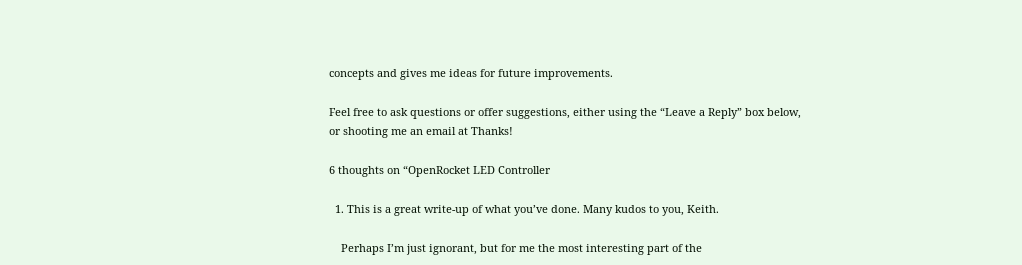concepts and gives me ideas for future improvements.

Feel free to ask questions or offer suggestions, either using the “Leave a Reply” box below, or shooting me an email at Thanks!

6 thoughts on “OpenRocket LED Controller

  1. This is a great write-up of what you’ve done. Many kudos to you, Keith.

    Perhaps I’m just ignorant, but for me the most interesting part of the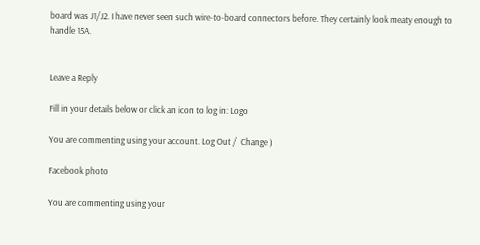board was J1/J2. I have never seen such wire-to-board connectors before. They certainly look meaty enough to handle 15A.


Leave a Reply

Fill in your details below or click an icon to log in: Logo

You are commenting using your account. Log Out /  Change )

Facebook photo

You are commenting using your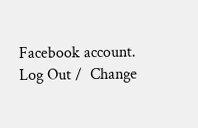Facebook account. Log Out /  Change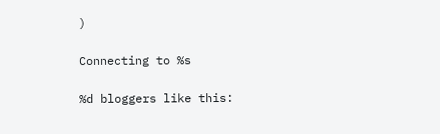)

Connecting to %s

%d bloggers like this: